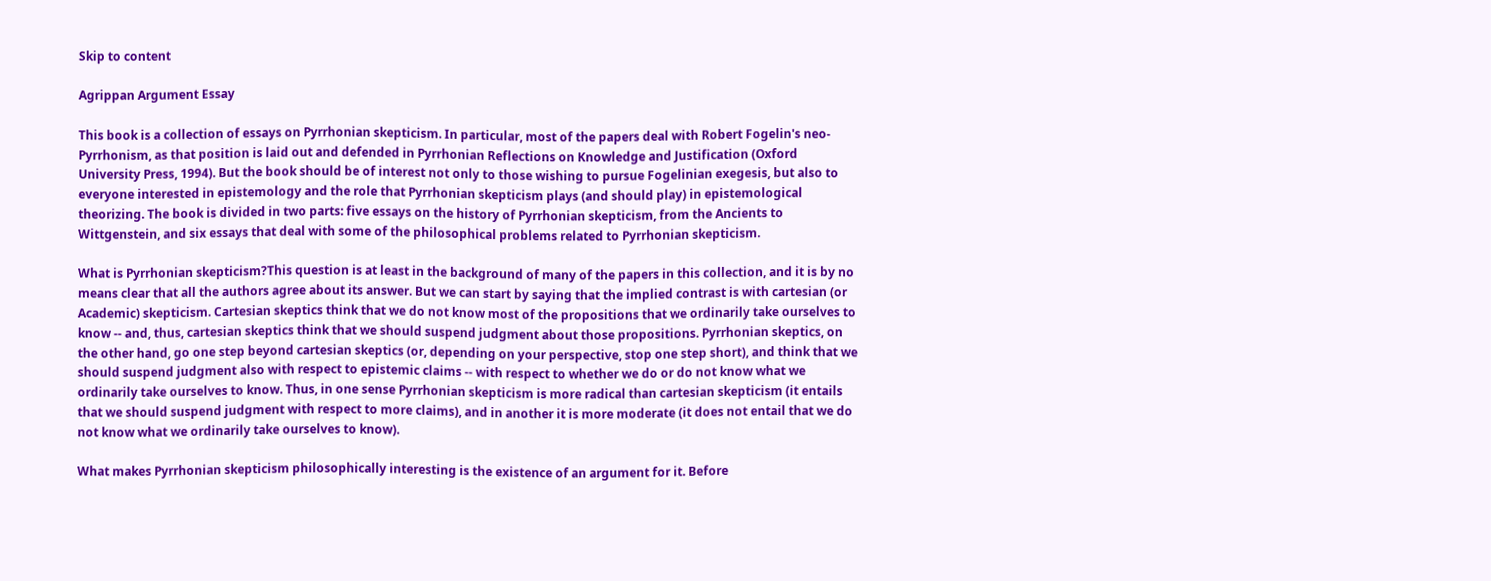Skip to content

Agrippan Argument Essay

This book is a collection of essays on Pyrrhonian skepticism. In particular, most of the papers deal with Robert Fogelin's neo-Pyrrhonism, as that position is laid out and defended in Pyrrhonian Reflections on Knowledge and Justification (Oxford University Press, 1994). But the book should be of interest not only to those wishing to pursue Fogelinian exegesis, but also to everyone interested in epistemology and the role that Pyrrhonian skepticism plays (and should play) in epistemological theorizing. The book is divided in two parts: five essays on the history of Pyrrhonian skepticism, from the Ancients to Wittgenstein, and six essays that deal with some of the philosophical problems related to Pyrrhonian skepticism.

What is Pyrrhonian skepticism?This question is at least in the background of many of the papers in this collection, and it is by no means clear that all the authors agree about its answer. But we can start by saying that the implied contrast is with cartesian (or Academic) skepticism. Cartesian skeptics think that we do not know most of the propositions that we ordinarily take ourselves to know -- and, thus, cartesian skeptics think that we should suspend judgment about those propositions. Pyrrhonian skeptics, on the other hand, go one step beyond cartesian skeptics (or, depending on your perspective, stop one step short), and think that we should suspend judgment also with respect to epistemic claims -- with respect to whether we do or do not know what we ordinarily take ourselves to know. Thus, in one sense Pyrrhonian skepticism is more radical than cartesian skepticism (it entails that we should suspend judgment with respect to more claims), and in another it is more moderate (it does not entail that we do not know what we ordinarily take ourselves to know).

What makes Pyrrhonian skepticism philosophically interesting is the existence of an argument for it. Before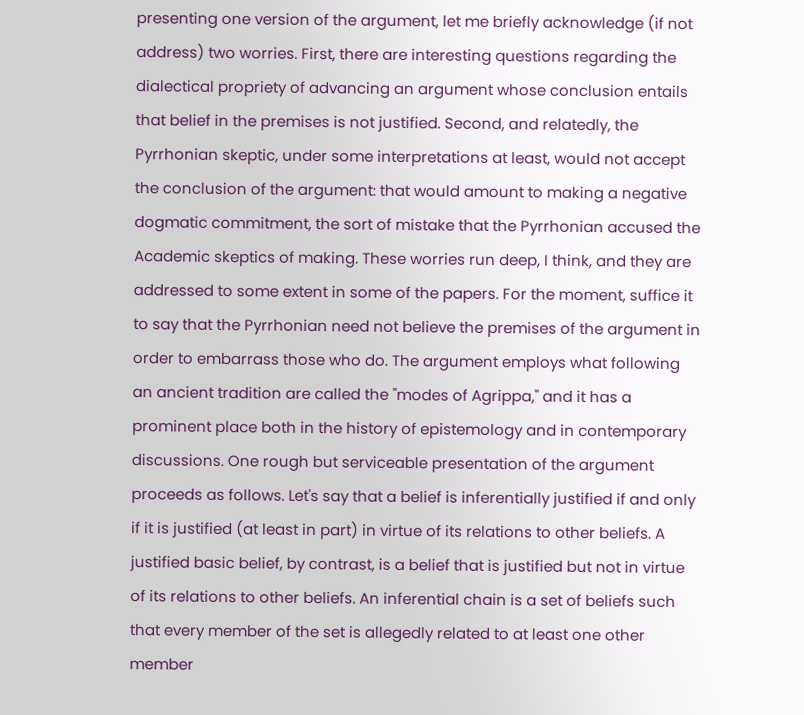presenting one version of the argument, let me briefly acknowledge (if not address) two worries. First, there are interesting questions regarding the dialectical propriety of advancing an argument whose conclusion entails that belief in the premises is not justified. Second, and relatedly, the Pyrrhonian skeptic, under some interpretations at least, would not accept the conclusion of the argument: that would amount to making a negative dogmatic commitment, the sort of mistake that the Pyrrhonian accused the Academic skeptics of making. These worries run deep, I think, and they are addressed to some extent in some of the papers. For the moment, suffice it to say that the Pyrrhonian need not believe the premises of the argument in order to embarrass those who do. The argument employs what following an ancient tradition are called the "modes of Agrippa," and it has a prominent place both in the history of epistemology and in contemporary discussions. One rough but serviceable presentation of the argument proceeds as follows. Let's say that a belief is inferentially justified if and only if it is justified (at least in part) in virtue of its relations to other beliefs. A justified basic belief, by contrast, is a belief that is justified but not in virtue of its relations to other beliefs. An inferential chain is a set of beliefs such that every member of the set is allegedly related to at least one other member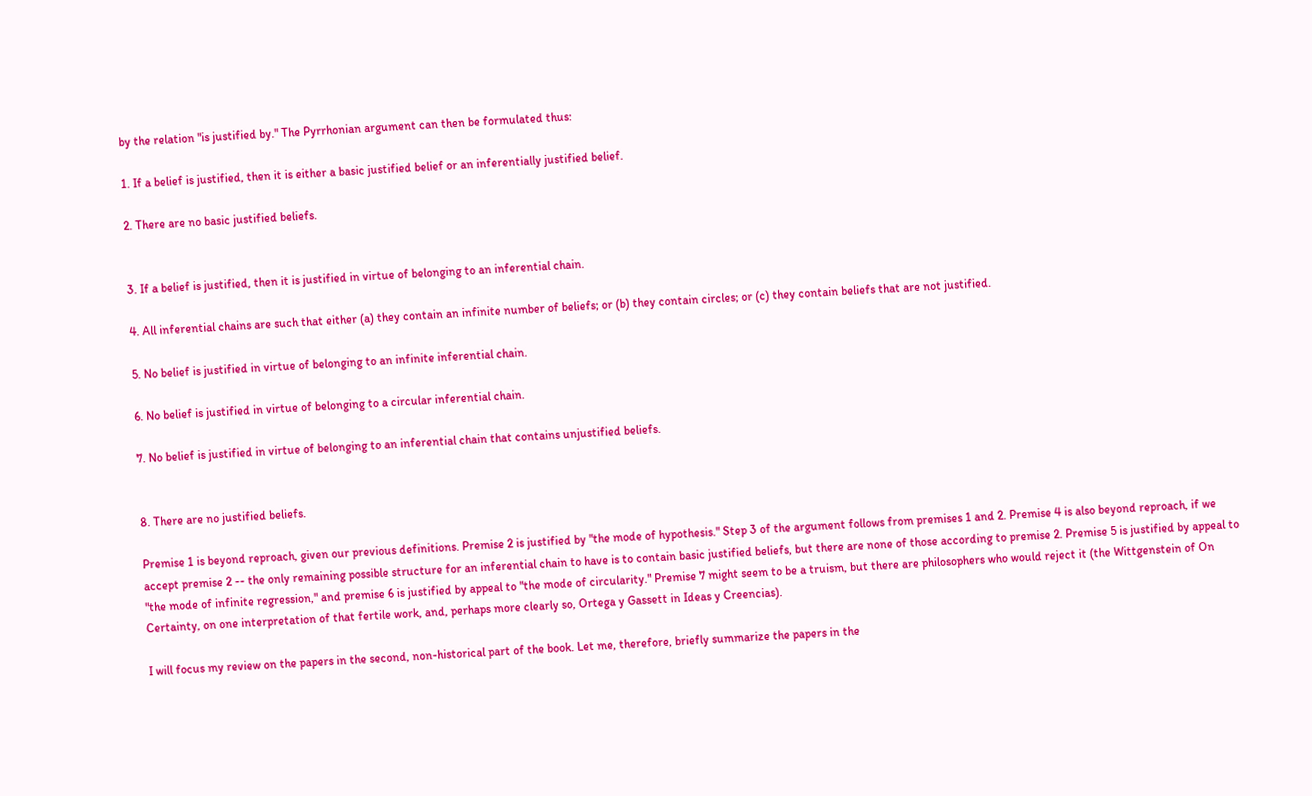by the relation "is justified by." The Pyrrhonian argument can then be formulated thus:

1. If a belief is justified, then it is either a basic justified belief or an inferentially justified belief.

2. There are no basic justified beliefs.


3. If a belief is justified, then it is justified in virtue of belonging to an inferential chain.

4. All inferential chains are such that either (a) they contain an infinite number of beliefs; or (b) they contain circles; or (c) they contain beliefs that are not justified.

5. No belief is justified in virtue of belonging to an infinite inferential chain.

6. No belief is justified in virtue of belonging to a circular inferential chain.

7. No belief is justified in virtue of belonging to an inferential chain that contains unjustified beliefs.


8. There are no justified beliefs.

Premise 1 is beyond reproach, given our previous definitions. Premise 2 is justified by "the mode of hypothesis." Step 3 of the argument follows from premises 1 and 2. Premise 4 is also beyond reproach, if we accept premise 2 -- the only remaining possible structure for an inferential chain to have is to contain basic justified beliefs, but there are none of those according to premise 2. Premise 5 is justified by appeal to "the mode of infinite regression," and premise 6 is justified by appeal to "the mode of circularity." Premise 7 might seem to be a truism, but there are philosophers who would reject it (the Wittgenstein of On Certainty, on one interpretation of that fertile work, and, perhaps more clearly so, Ortega y Gassett in Ideas y Creencias).

I will focus my review on the papers in the second, non-historical part of the book. Let me, therefore, briefly summarize the papers in the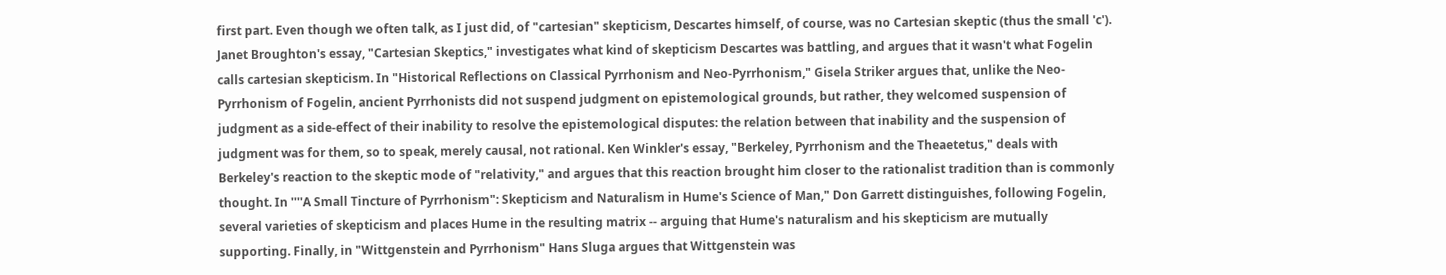first part. Even though we often talk, as I just did, of "cartesian" skepticism, Descartes himself, of course, was no Cartesian skeptic (thus the small 'c'). Janet Broughton's essay, "Cartesian Skeptics," investigates what kind of skepticism Descartes was battling, and argues that it wasn't what Fogelin calls cartesian skepticism. In "Historical Reflections on Classical Pyrrhonism and Neo-Pyrrhonism," Gisela Striker argues that, unlike the Neo-Pyrrhonism of Fogelin, ancient Pyrrhonists did not suspend judgment on epistemological grounds, but rather, they welcomed suspension of judgment as a side-effect of their inability to resolve the epistemological disputes: the relation between that inability and the suspension of judgment was for them, so to speak, merely causal, not rational. Ken Winkler's essay, "Berkeley, Pyrrhonism and the Theaetetus," deals with Berkeley's reaction to the skeptic mode of "relativity," and argues that this reaction brought him closer to the rationalist tradition than is commonly thought. In ''''A Small Tincture of Pyrrhonism": Skepticism and Naturalism in Hume's Science of Man," Don Garrett distinguishes, following Fogelin, several varieties of skepticism and places Hume in the resulting matrix -- arguing that Hume's naturalism and his skepticism are mutually supporting. Finally, in "Wittgenstein and Pyrrhonism" Hans Sluga argues that Wittgenstein was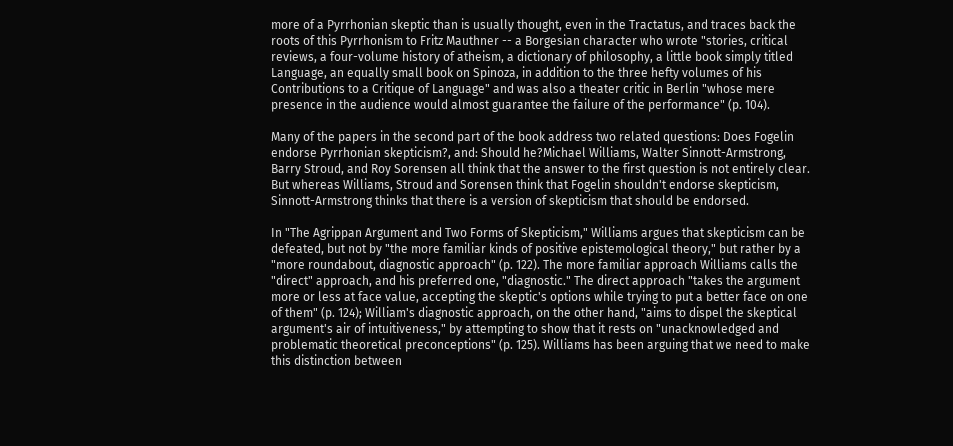more of a Pyrrhonian skeptic than is usually thought, even in the Tractatus, and traces back the roots of this Pyrrhonism to Fritz Mauthner -- a Borgesian character who wrote "stories, critical reviews, a four-volume history of atheism, a dictionary of philosophy, a little book simply titled Language, an equally small book on Spinoza, in addition to the three hefty volumes of his Contributions to a Critique of Language" and was also a theater critic in Berlin "whose mere presence in the audience would almost guarantee the failure of the performance" (p. 104).

Many of the papers in the second part of the book address two related questions: Does Fogelin endorse Pyrrhonian skepticism?, and: Should he?Michael Williams, Walter Sinnott-Armstrong, Barry Stroud, and Roy Sorensen all think that the answer to the first question is not entirely clear. But whereas Williams, Stroud and Sorensen think that Fogelin shouldn't endorse skepticism, Sinnott-Armstrong thinks that there is a version of skepticism that should be endorsed.

In "The Agrippan Argument and Two Forms of Skepticism," Williams argues that skepticism can be defeated, but not by "the more familiar kinds of positive epistemological theory," but rather by a "more roundabout, diagnostic approach" (p. 122). The more familiar approach Williams calls the "direct" approach, and his preferred one, "diagnostic." The direct approach "takes the argument more or less at face value, accepting the skeptic's options while trying to put a better face on one of them" (p. 124); William's diagnostic approach, on the other hand, "aims to dispel the skeptical argument's air of intuitiveness," by attempting to show that it rests on "unacknowledged and problematic theoretical preconceptions" (p. 125). Williams has been arguing that we need to make this distinction between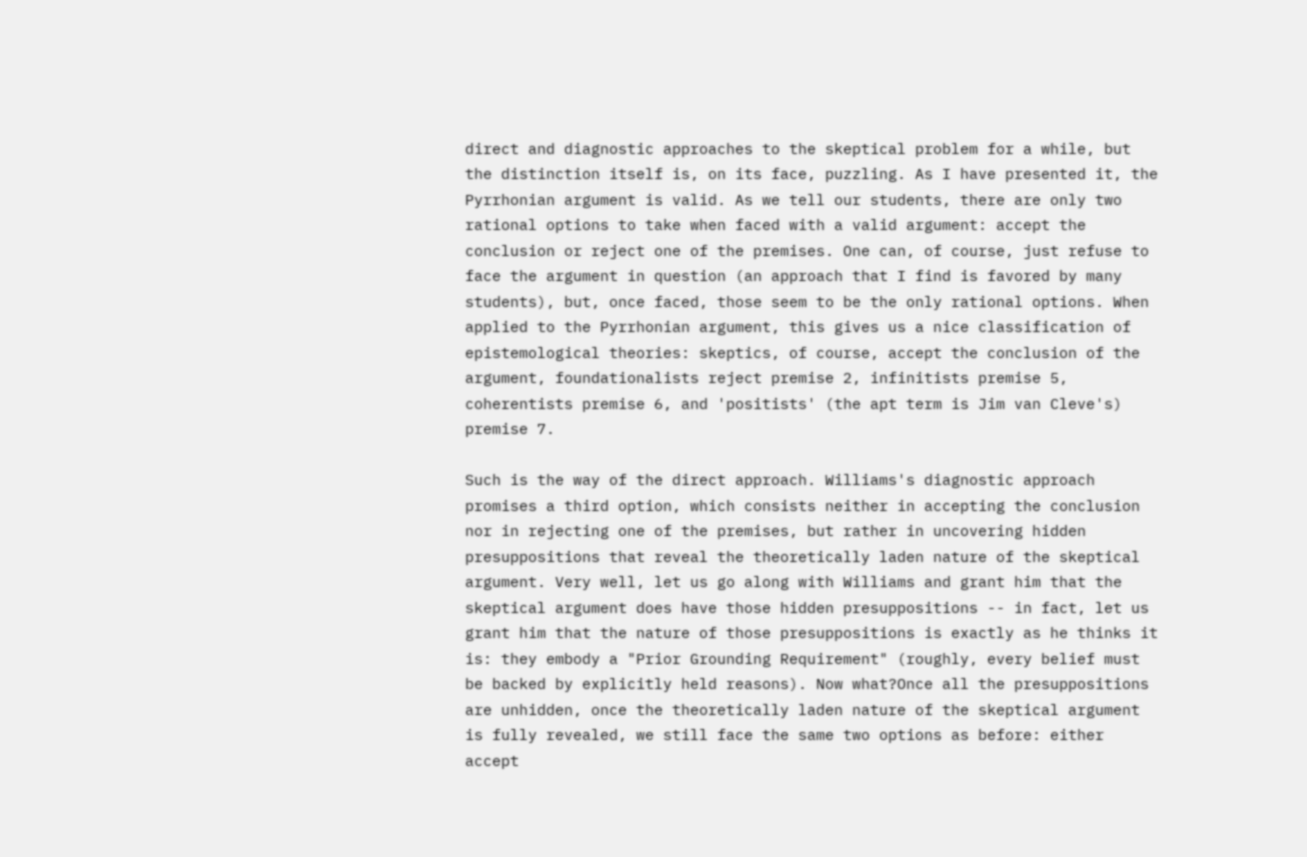direct and diagnostic approaches to the skeptical problem for a while, but the distinction itself is, on its face, puzzling. As I have presented it, the Pyrrhonian argument is valid. As we tell our students, there are only two rational options to take when faced with a valid argument: accept the conclusion or reject one of the premises. One can, of course, just refuse to face the argument in question (an approach that I find is favored by many students), but, once faced, those seem to be the only rational options. When applied to the Pyrrhonian argument, this gives us a nice classification of epistemological theories: skeptics, of course, accept the conclusion of the argument, foundationalists reject premise 2, infinitists premise 5, coherentists premise 6, and 'positists' (the apt term is Jim van Cleve's) premise 7.

Such is the way of the direct approach. Williams's diagnostic approach promises a third option, which consists neither in accepting the conclusion nor in rejecting one of the premises, but rather in uncovering hidden presuppositions that reveal the theoretically laden nature of the skeptical argument. Very well, let us go along with Williams and grant him that the skeptical argument does have those hidden presuppositions -- in fact, let us grant him that the nature of those presuppositions is exactly as he thinks it is: they embody a "Prior Grounding Requirement" (roughly, every belief must be backed by explicitly held reasons). Now what?Once all the presuppositions are unhidden, once the theoretically laden nature of the skeptical argument is fully revealed, we still face the same two options as before: either accept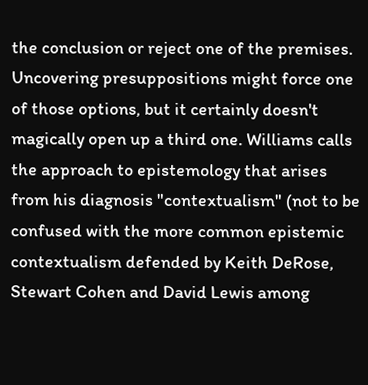the conclusion or reject one of the premises. Uncovering presuppositions might force one of those options, but it certainly doesn't magically open up a third one. Williams calls the approach to epistemology that arises from his diagnosis "contextualism" (not to be confused with the more common epistemic contextualism defended by Keith DeRose, Stewart Cohen and David Lewis among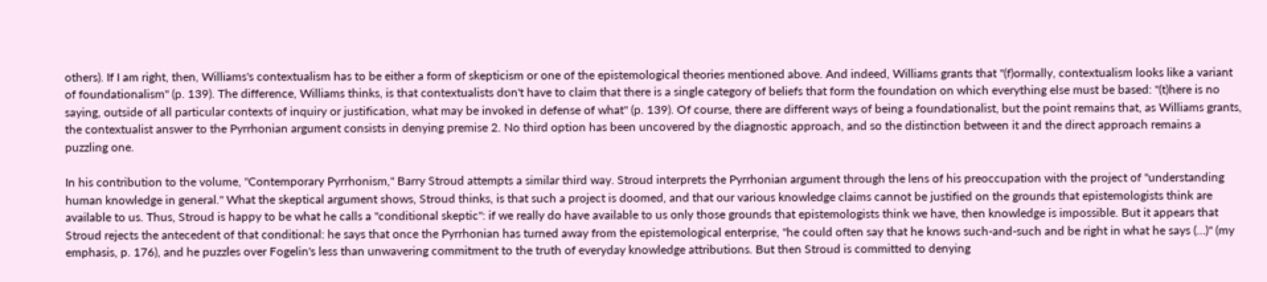others). If I am right, then, Williams's contextualism has to be either a form of skepticism or one of the epistemological theories mentioned above. And indeed, Williams grants that "(f)ormally, contextualism looks like a variant of foundationalism" (p. 139). The difference, Williams thinks, is that contextualists don't have to claim that there is a single category of beliefs that form the foundation on which everything else must be based: "(t)here is no saying, outside of all particular contexts of inquiry or justification, what may be invoked in defense of what" (p. 139). Of course, there are different ways of being a foundationalist, but the point remains that, as Williams grants, the contextualist answer to the Pyrrhonian argument consists in denying premise 2. No third option has been uncovered by the diagnostic approach, and so the distinction between it and the direct approach remains a puzzling one.

In his contribution to the volume, "Contemporary Pyrrhonism," Barry Stroud attempts a similar third way. Stroud interprets the Pyrrhonian argument through the lens of his preoccupation with the project of "understanding human knowledge in general." What the skeptical argument shows, Stroud thinks, is that such a project is doomed, and that our various knowledge claims cannot be justified on the grounds that epistemologists think are available to us. Thus, Stroud is happy to be what he calls a "conditional skeptic": if we really do have available to us only those grounds that epistemologists think we have, then knowledge is impossible. But it appears that Stroud rejects the antecedent of that conditional: he says that once the Pyrrhonian has turned away from the epistemological enterprise, "he could often say that he knows such-and-such and be right in what he says (…)" (my emphasis, p. 176), and he puzzles over Fogelin's less than unwavering commitment to the truth of everyday knowledge attributions. But then Stroud is committed to denying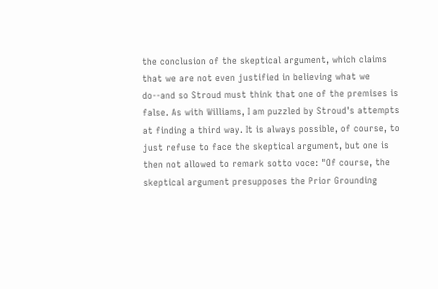the conclusion of the skeptical argument, which claims that we are not even justified in believing what we do--and so Stroud must think that one of the premises is false. As with Williams, I am puzzled by Stroud's attempts at finding a third way. It is always possible, of course, to just refuse to face the skeptical argument, but one is then not allowed to remark sotto voce: "Of course, the skeptical argument presupposes the Prior Grounding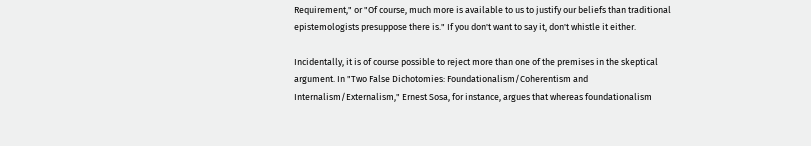Requirement," or "Of course, much more is available to us to justify our beliefs than traditional epistemologists presuppose there is." If you don't want to say it, don't whistle it either.

Incidentally, it is of course possible to reject more than one of the premises in the skeptical argument. In "Two False Dichotomies: Foundationalism/Coherentism and Internalism/Externalism," Ernest Sosa, for instance, argues that whereas foundationalism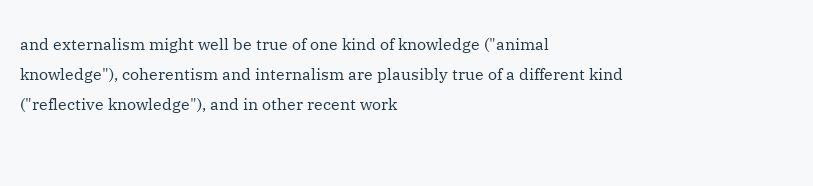and externalism might well be true of one kind of knowledge ("animal knowledge"), coherentism and internalism are plausibly true of a different kind ("reflective knowledge"), and in other recent work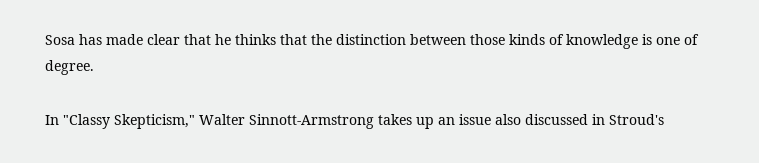Sosa has made clear that he thinks that the distinction between those kinds of knowledge is one of degree.

In "Classy Skepticism," Walter Sinnott-Armstrong takes up an issue also discussed in Stroud's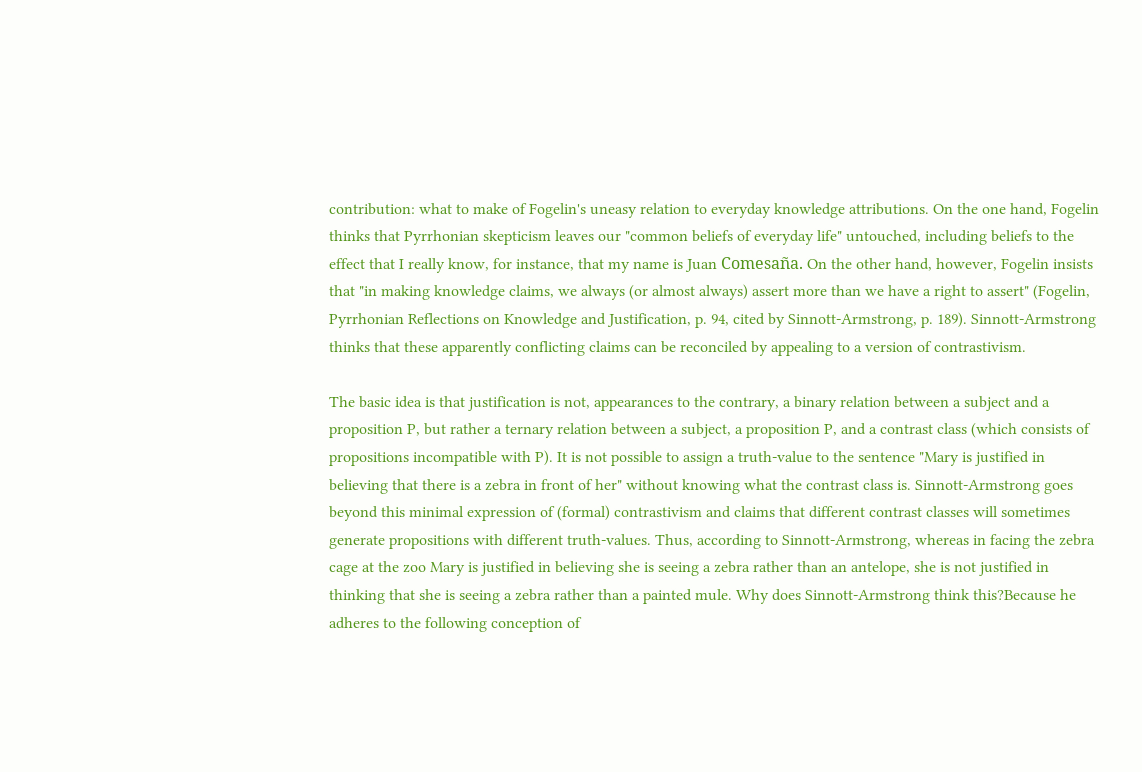contribution: what to make of Fogelin's uneasy relation to everyday knowledge attributions. On the one hand, Fogelin thinks that Pyrrhonian skepticism leaves our "common beliefs of everyday life" untouched, including beliefs to the effect that I really know, for instance, that my name is Juan Comesaña. On the other hand, however, Fogelin insists that "in making knowledge claims, we always (or almost always) assert more than we have a right to assert" (Fogelin, Pyrrhonian Reflections on Knowledge and Justification, p. 94, cited by Sinnott-Armstrong, p. 189). Sinnott-Armstrong thinks that these apparently conflicting claims can be reconciled by appealing to a version of contrastivism.

The basic idea is that justification is not, appearances to the contrary, a binary relation between a subject and a proposition P, but rather a ternary relation between a subject, a proposition P, and a contrast class (which consists of propositions incompatible with P). It is not possible to assign a truth-value to the sentence "Mary is justified in believing that there is a zebra in front of her" without knowing what the contrast class is. Sinnott-Armstrong goes beyond this minimal expression of (formal) contrastivism and claims that different contrast classes will sometimes generate propositions with different truth-values. Thus, according to Sinnott-Armstrong, whereas in facing the zebra cage at the zoo Mary is justified in believing she is seeing a zebra rather than an antelope, she is not justified in thinking that she is seeing a zebra rather than a painted mule. Why does Sinnott-Armstrong think this?Because he adheres to the following conception of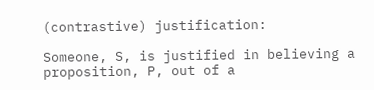(contrastive) justification:

Someone, S, is justified in believing a proposition, P, out of a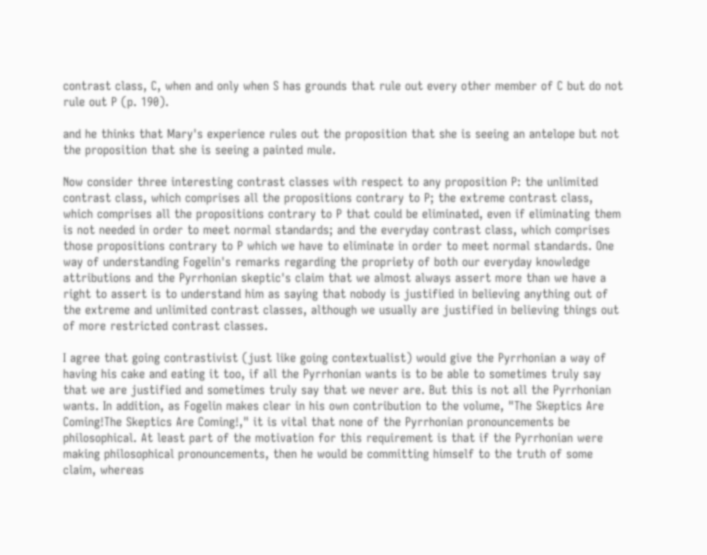contrast class, C, when and only when S has grounds that rule out every other member of C but do not rule out P (p. 190).

and he thinks that Mary's experience rules out the proposition that she is seeing an antelope but not the proposition that she is seeing a painted mule.

Now consider three interesting contrast classes with respect to any proposition P: the unlimited contrast class, which comprises all the propositions contrary to P; the extreme contrast class, which comprises all the propositions contrary to P that could be eliminated, even if eliminating them is not needed in order to meet normal standards; and the everyday contrast class, which comprises those propositions contrary to P which we have to eliminate in order to meet normal standards. One way of understanding Fogelin's remarks regarding the propriety of both our everyday knowledge attributions and the Pyrrhonian skeptic's claim that we almost always assert more than we have a right to assert is to understand him as saying that nobody is justified in believing anything out of the extreme and unlimited contrast classes, although we usually are justified in believing things out of more restricted contrast classes.

I agree that going contrastivist (just like going contextualist) would give the Pyrrhonian a way of having his cake and eating it too, if all the Pyrrhonian wants is to be able to sometimes truly say that we are justified and sometimes truly say that we never are. But this is not all the Pyrrhonian wants. In addition, as Fogelin makes clear in his own contribution to the volume, "The Skeptics Are Coming!The Skeptics Are Coming!," it is vital that none of the Pyrrhonian pronouncements be philosophical. At least part of the motivation for this requirement is that if the Pyrrhonian were making philosophical pronouncements, then he would be committing himself to the truth of some claim, whereas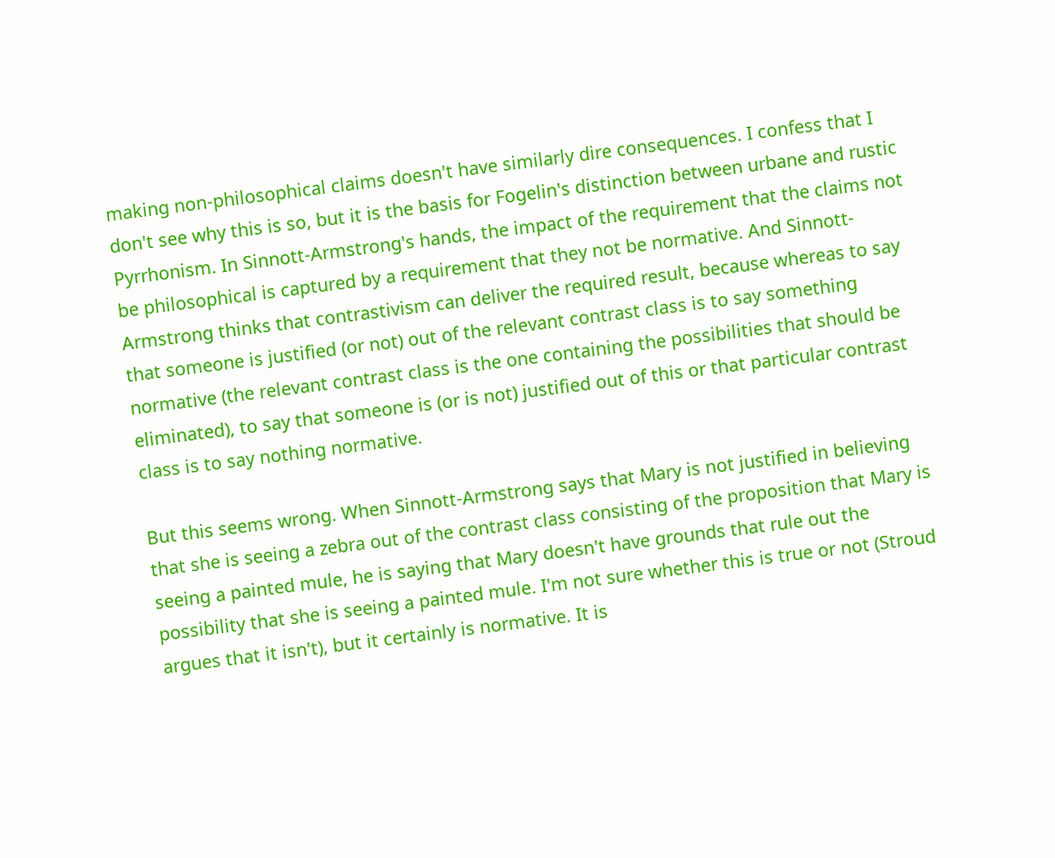making non-philosophical claims doesn't have similarly dire consequences. I confess that I don't see why this is so, but it is the basis for Fogelin's distinction between urbane and rustic Pyrrhonism. In Sinnott-Armstrong's hands, the impact of the requirement that the claims not be philosophical is captured by a requirement that they not be normative. And Sinnott-Armstrong thinks that contrastivism can deliver the required result, because whereas to say that someone is justified (or not) out of the relevant contrast class is to say something normative (the relevant contrast class is the one containing the possibilities that should be eliminated), to say that someone is (or is not) justified out of this or that particular contrast class is to say nothing normative.

But this seems wrong. When Sinnott-Armstrong says that Mary is not justified in believing that she is seeing a zebra out of the contrast class consisting of the proposition that Mary is seeing a painted mule, he is saying that Mary doesn't have grounds that rule out the possibility that she is seeing a painted mule. I'm not sure whether this is true or not (Stroud argues that it isn't), but it certainly is normative. It is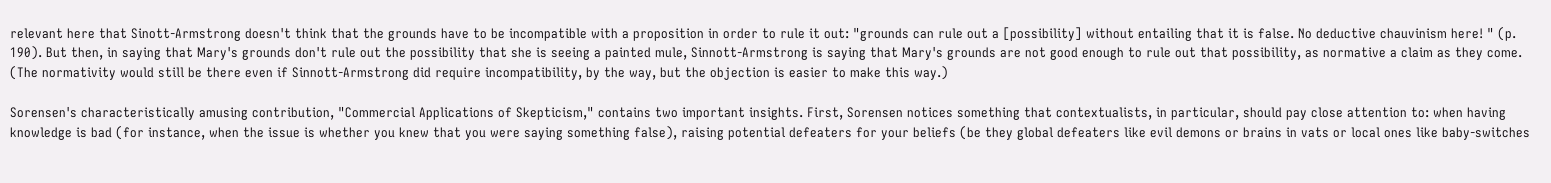relevant here that Sinott-Armstrong doesn't think that the grounds have to be incompatible with a proposition in order to rule it out: "grounds can rule out a [possibility] without entailing that it is false. No deductive chauvinism here! " (p. 190). But then, in saying that Mary's grounds don't rule out the possibility that she is seeing a painted mule, Sinnott-Armstrong is saying that Mary's grounds are not good enough to rule out that possibility, as normative a claim as they come. (The normativity would still be there even if Sinnott-Armstrong did require incompatibility, by the way, but the objection is easier to make this way.)

Sorensen's characteristically amusing contribution, "Commercial Applications of Skepticism," contains two important insights. First, Sorensen notices something that contextualists, in particular, should pay close attention to: when having knowledge is bad (for instance, when the issue is whether you knew that you were saying something false), raising potential defeaters for your beliefs (be they global defeaters like evil demons or brains in vats or local ones like baby-switches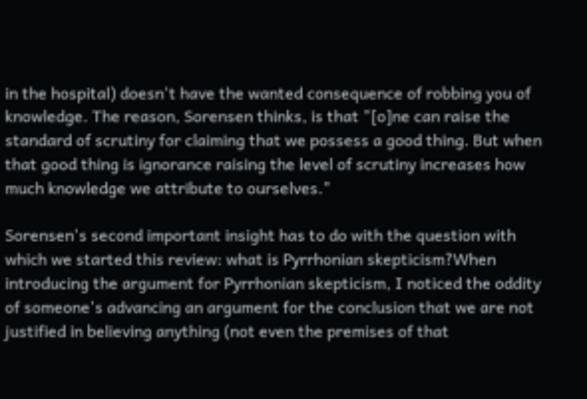in the hospital) doesn't have the wanted consequence of robbing you of knowledge. The reason, Sorensen thinks, is that "[o]ne can raise the standard of scrutiny for claiming that we possess a good thing. But when that good thing is ignorance raising the level of scrutiny increases how much knowledge we attribute to ourselves."

Sorensen's second important insight has to do with the question with which we started this review: what is Pyrrhonian skepticism?When introducing the argument for Pyrrhonian skepticism, I noticed the oddity of someone's advancing an argument for the conclusion that we are not justified in believing anything (not even the premises of that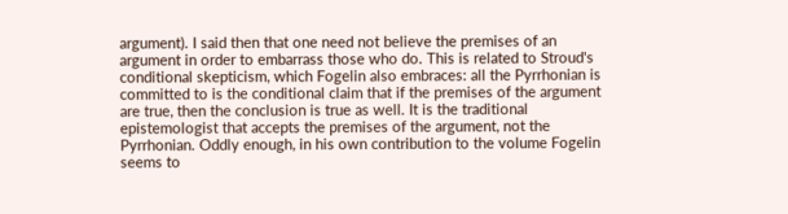argument). I said then that one need not believe the premises of an argument in order to embarrass those who do. This is related to Stroud's conditional skepticism, which Fogelin also embraces: all the Pyrrhonian is committed to is the conditional claim that if the premises of the argument are true, then the conclusion is true as well. It is the traditional epistemologist that accepts the premises of the argument, not the Pyrrhonian. Oddly enough, in his own contribution to the volume Fogelin seems to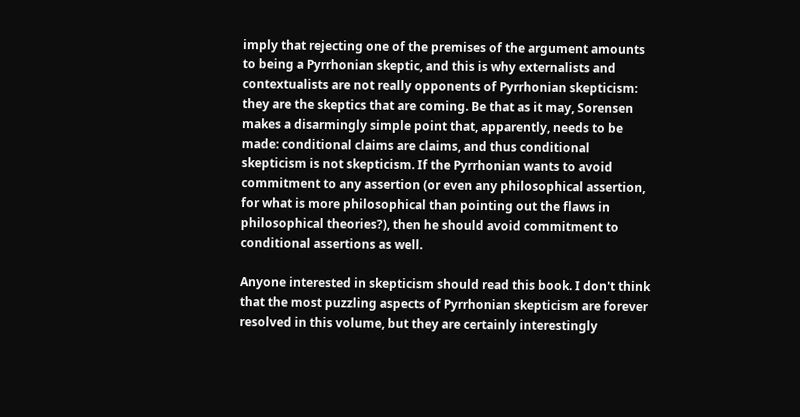imply that rejecting one of the premises of the argument amounts to being a Pyrrhonian skeptic, and this is why externalists and contextualists are not really opponents of Pyrrhonian skepticism: they are the skeptics that are coming. Be that as it may, Sorensen makes a disarmingly simple point that, apparently, needs to be made: conditional claims are claims, and thus conditional skepticism is not skepticism. If the Pyrrhonian wants to avoid commitment to any assertion (or even any philosophical assertion, for what is more philosophical than pointing out the flaws in philosophical theories?), then he should avoid commitment to conditional assertions as well.

Anyone interested in skepticism should read this book. I don't think that the most puzzling aspects of Pyrrhonian skepticism are forever resolved in this volume, but they are certainly interestingly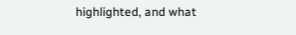highlighted, and what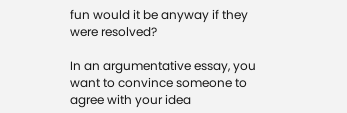fun would it be anyway if they were resolved?

In an argumentative essay, you want to convince someone to agree with your idea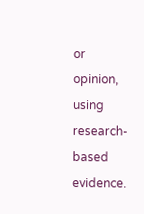or opinion, using research-based evidence.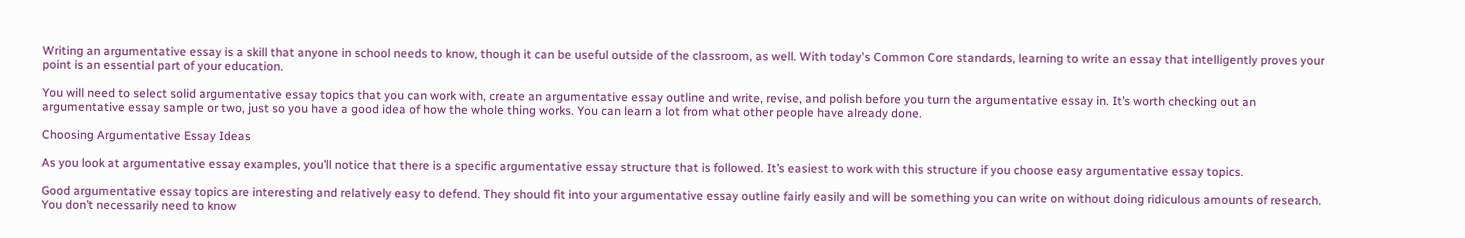Writing an argumentative essay is a skill that anyone in school needs to know, though it can be useful outside of the classroom, as well. With today's Common Core standards, learning to write an essay that intelligently proves your point is an essential part of your education.

You will need to select solid argumentative essay topics that you can work with, create an argumentative essay outline and write, revise, and polish before you turn the argumentative essay in. It’s worth checking out an argumentative essay sample or two, just so you have a good idea of how the whole thing works. You can learn a lot from what other people have already done.

Choosing Argumentative Essay Ideas

As you look at argumentative essay examples, you’ll notice that there is a specific argumentative essay structure that is followed. It’s easiest to work with this structure if you choose easy argumentative essay topics.

Good argumentative essay topics are interesting and relatively easy to defend. They should fit into your argumentative essay outline fairly easily and will be something you can write on without doing ridiculous amounts of research. You don’t necessarily need to know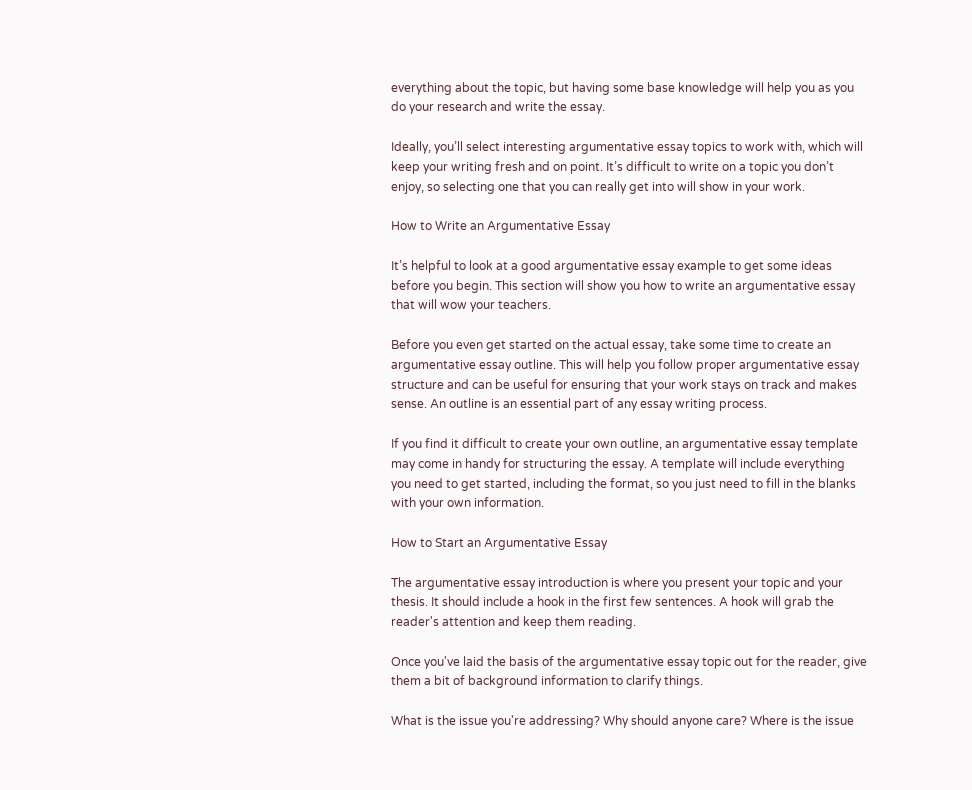everything about the topic, but having some base knowledge will help you as you do your research and write the essay.

Ideally, you’ll select interesting argumentative essay topics to work with, which will keep your writing fresh and on point. It’s difficult to write on a topic you don’t enjoy, so selecting one that you can really get into will show in your work.

How to Write an Argumentative Essay

It’s helpful to look at a good argumentative essay example to get some ideas before you begin. This section will show you how to write an argumentative essay that will wow your teachers.

Before you even get started on the actual essay, take some time to create an argumentative essay outline. This will help you follow proper argumentative essay structure and can be useful for ensuring that your work stays on track and makes sense. An outline is an essential part of any essay writing process.

If you find it difficult to create your own outline, an argumentative essay template may come in handy for structuring the essay. A template will include everything you need to get started, including the format, so you just need to fill in the blanks with your own information.

How to Start an Argumentative Essay

The argumentative essay introduction is where you present your topic and your thesis. It should include a hook in the first few sentences. A hook will grab the reader's attention and keep them reading.

Once you've laid the basis of the argumentative essay topic out for the reader, give them a bit of background information to clarify things.

What is the issue you're addressing? Why should anyone care? Where is the issue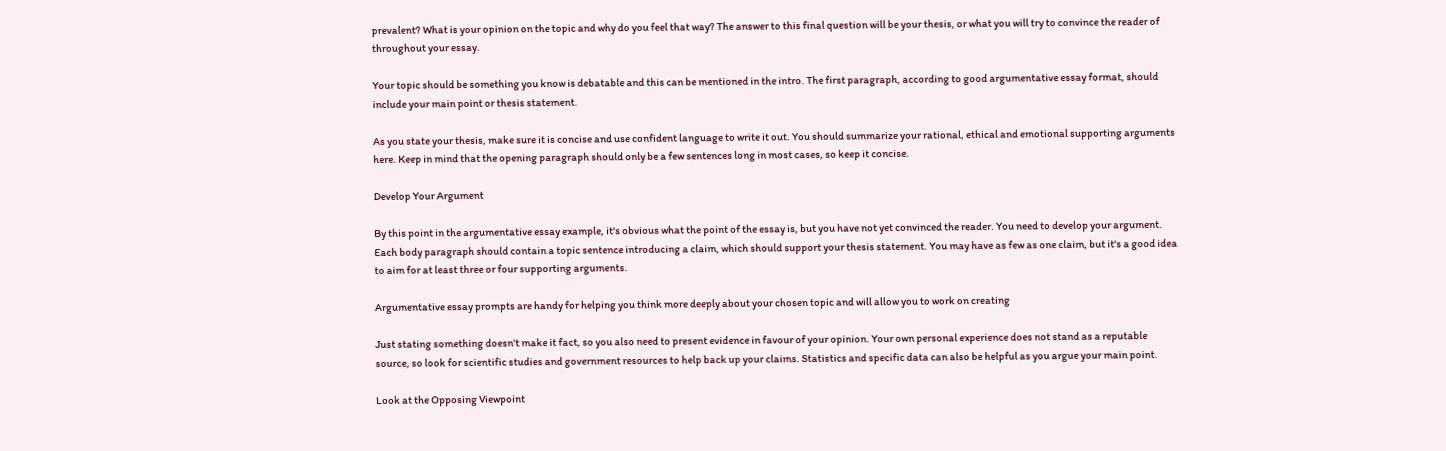prevalent? What is your opinion on the topic and why do you feel that way? The answer to this final question will be your thesis, or what you will try to convince the reader of throughout your essay.

Your topic should be something you know is debatable and this can be mentioned in the intro. The first paragraph, according to good argumentative essay format, should include your main point or thesis statement.

As you state your thesis, make sure it is concise and use confident language to write it out. You should summarize your rational, ethical and emotional supporting arguments here. Keep in mind that the opening paragraph should only be a few sentences long in most cases, so keep it concise.

Develop Your Argument

By this point in the argumentative essay example, it's obvious what the point of the essay is, but you have not yet convinced the reader. You need to develop your argument. Each body paragraph should contain a topic sentence introducing a claim, which should support your thesis statement. You may have as few as one claim, but it's a good idea to aim for at least three or four supporting arguments.

Argumentative essay prompts are handy for helping you think more deeply about your chosen topic and will allow you to work on creating

Just stating something doesn't make it fact, so you also need to present evidence in favour of your opinion. Your own personal experience does not stand as a reputable source, so look for scientific studies and government resources to help back up your claims. Statistics and specific data can also be helpful as you argue your main point.

Look at the Opposing Viewpoint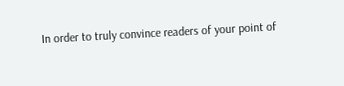In order to truly convince readers of your point of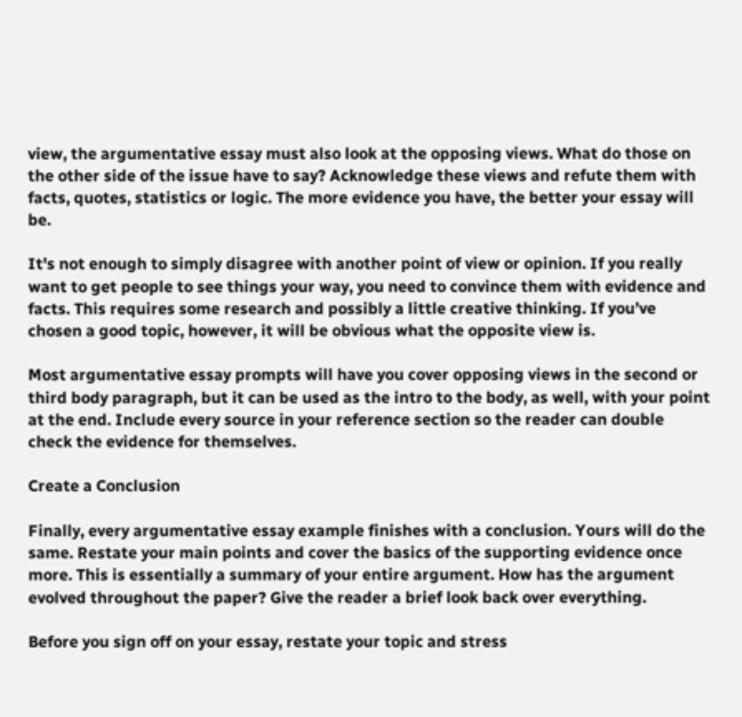view, the argumentative essay must also look at the opposing views. What do those on the other side of the issue have to say? Acknowledge these views and refute them with facts, quotes, statistics or logic. The more evidence you have, the better your essay will be.

It's not enough to simply disagree with another point of view or opinion. If you really want to get people to see things your way, you need to convince them with evidence and facts. This requires some research and possibly a little creative thinking. If you’ve chosen a good topic, however, it will be obvious what the opposite view is.

Most argumentative essay prompts will have you cover opposing views in the second or third body paragraph, but it can be used as the intro to the body, as well, with your point at the end. Include every source in your reference section so the reader can double check the evidence for themselves.

Create a Conclusion

Finally, every argumentative essay example finishes with a conclusion. Yours will do the same. Restate your main points and cover the basics of the supporting evidence once more. This is essentially a summary of your entire argument. How has the argument evolved throughout the paper? Give the reader a brief look back over everything.

Before you sign off on your essay, restate your topic and stress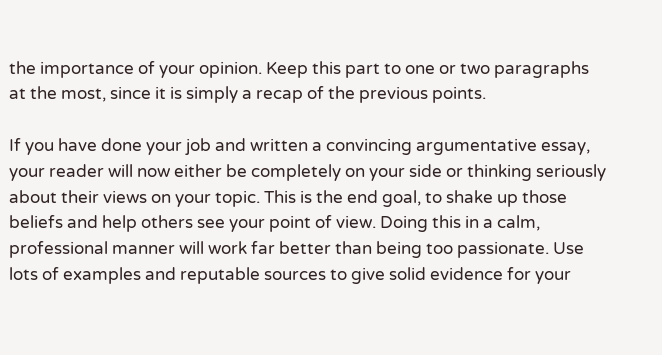the importance of your opinion. Keep this part to one or two paragraphs at the most, since it is simply a recap of the previous points.

If you have done your job and written a convincing argumentative essay, your reader will now either be completely on your side or thinking seriously about their views on your topic. This is the end goal, to shake up those beliefs and help others see your point of view. Doing this in a calm, professional manner will work far better than being too passionate. Use lots of examples and reputable sources to give solid evidence for your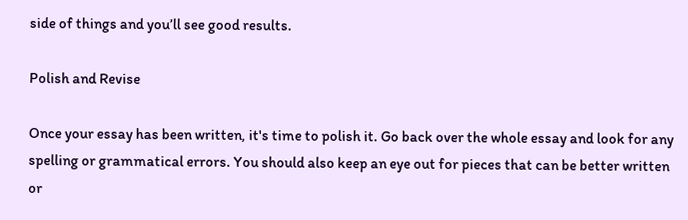side of things and you’ll see good results.

Polish and Revise

Once your essay has been written, it's time to polish it. Go back over the whole essay and look for any spelling or grammatical errors. You should also keep an eye out for pieces that can be better written or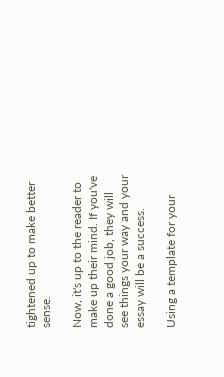tightened up to make better sense.

Now, it's up to the reader to make up their mind. If you've done a good job, they will see things your way and your essay will be a success.

Using a template for your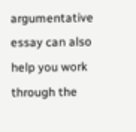argumentative essay can also help you work through the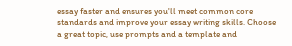essay faster and ensures you'll meet common core standards and improve your essay writing skills. Choose a great topic, use prompts and a template and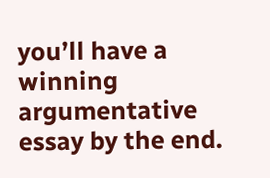you’ll have a winning argumentative essay by the end.